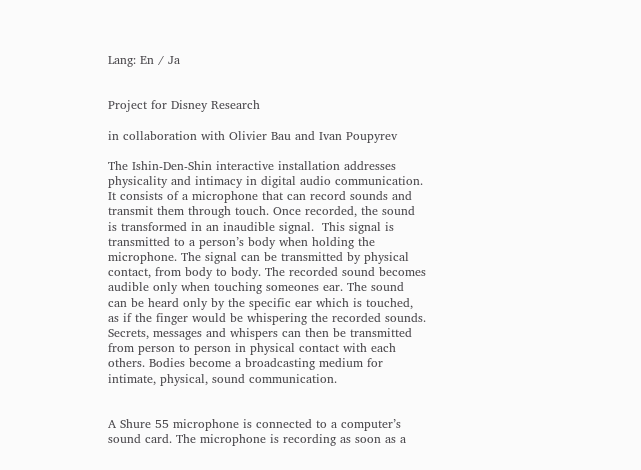Lang: En / Ja


Project for Disney Research

in collaboration with Olivier Bau and Ivan Poupyrev

The Ishin-Den-Shin interactive installation addresses physicality and intimacy in digital audio communication. It consists of a microphone that can record sounds and transmit them through touch. Once recorded, the sound is transformed in an inaudible signal.  This signal is transmitted to a person’s body when holding the microphone. The signal can be transmitted by physical contact, from body to body. The recorded sound becomes audible only when touching someones ear. The sound can be heard only by the specific ear which is touched, as if the finger would be whispering the recorded sounds. Secrets, messages and whispers can then be transmitted from person to person in physical contact with each others. Bodies become a broadcasting medium for intimate, physical, sound communication.


A Shure 55 microphone is connected to a computer’s sound card. The microphone is recording as soon as a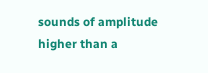sounds of amplitude higher than a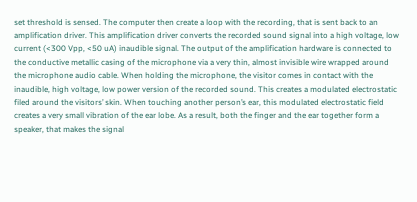set threshold is sensed. The computer then create a loop with the recording, that is sent back to an amplification driver. This amplification driver converts the recorded sound signal into a high voltage, low current (<300 Vpp, <50 uA) inaudible signal. The output of the amplification hardware is connected to the conductive metallic casing of the microphone via a very thin, almost invisible wire wrapped around the microphone audio cable. When holding the microphone, the visitor comes in contact with the inaudible, high voltage, low power version of the recorded sound. This creates a modulated electrostatic filed around the visitors’ skin. When touching another person’s ear, this modulated electrostatic field creates a very small vibration of the ear lobe. As a result, both the finger and the ear together form a speaker, that makes the signal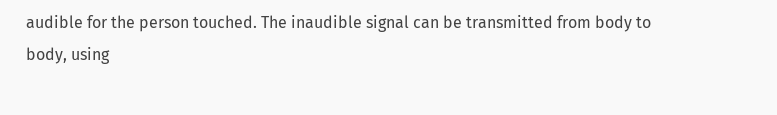audible for the person touched. The inaudible signal can be transmitted from body to body, using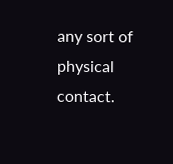any sort of physical contact.